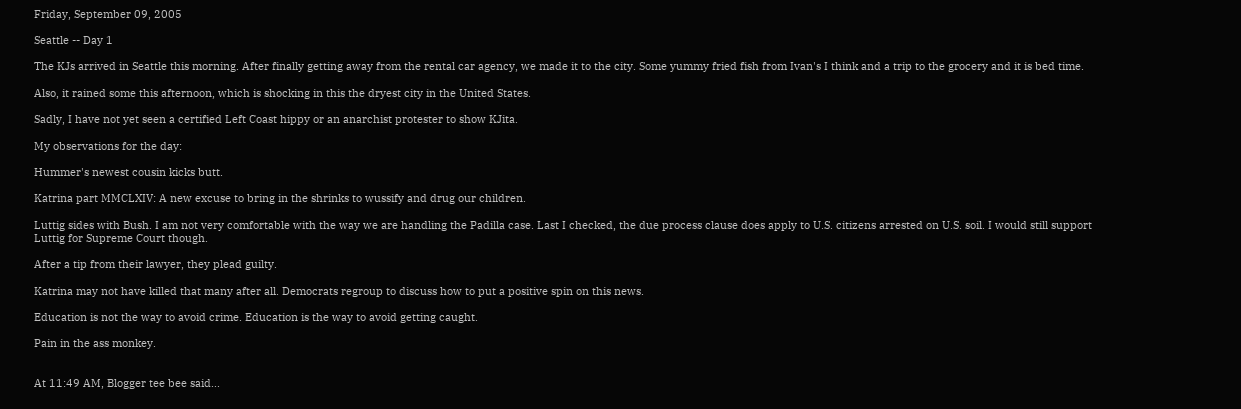Friday, September 09, 2005

Seattle -- Day 1

The KJs arrived in Seattle this morning. After finally getting away from the rental car agency, we made it to the city. Some yummy fried fish from Ivan's I think and a trip to the grocery and it is bed time.

Also, it rained some this afternoon, which is shocking in this the dryest city in the United States.

Sadly, I have not yet seen a certified Left Coast hippy or an anarchist protester to show KJita.

My observations for the day:

Hummer's newest cousin kicks butt.

Katrina part MMCLXIV: A new excuse to bring in the shrinks to wussify and drug our children.

Luttig sides with Bush. I am not very comfortable with the way we are handling the Padilla case. Last I checked, the due process clause does apply to U.S. citizens arrested on U.S. soil. I would still support Luttig for Supreme Court though.

After a tip from their lawyer, they plead guilty.

Katrina may not have killed that many after all. Democrats regroup to discuss how to put a positive spin on this news.

Education is not the way to avoid crime. Education is the way to avoid getting caught.

Pain in the ass monkey.


At 11:49 AM, Blogger tee bee said...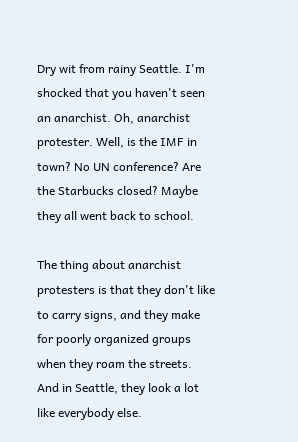Dry wit from rainy Seattle. I'm shocked that you haven't seen an anarchist. Oh, anarchist protester. Well, is the IMF in town? No UN conference? Are the Starbucks closed? Maybe they all went back to school.

The thing about anarchist protesters is that they don't like to carry signs, and they make for poorly organized groups when they roam the streets. And in Seattle, they look a lot like everybody else.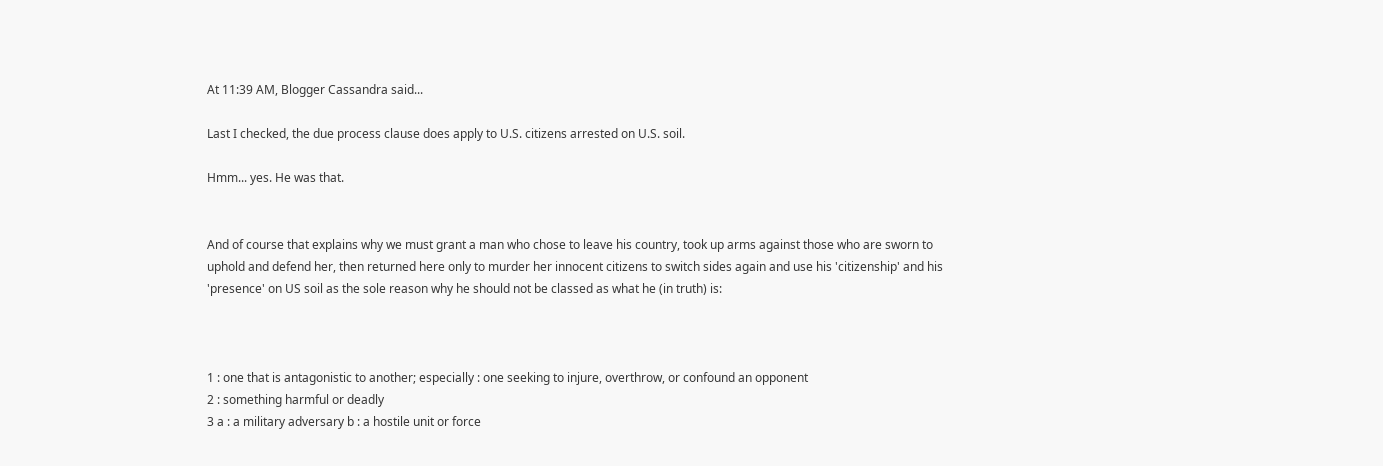At 11:39 AM, Blogger Cassandra said...

Last I checked, the due process clause does apply to U.S. citizens arrested on U.S. soil.

Hmm... yes. He was that.


And of course that explains why we must grant a man who chose to leave his country, took up arms against those who are sworn to uphold and defend her, then returned here only to murder her innocent citizens to switch sides again and use his 'citizenship' and his 'presence' on US soil as the sole reason why he should not be classed as what he (in truth) is:



1 : one that is antagonistic to another; especially : one seeking to injure, overthrow, or confound an opponent
2 : something harmful or deadly
3 a : a military adversary b : a hostile unit or force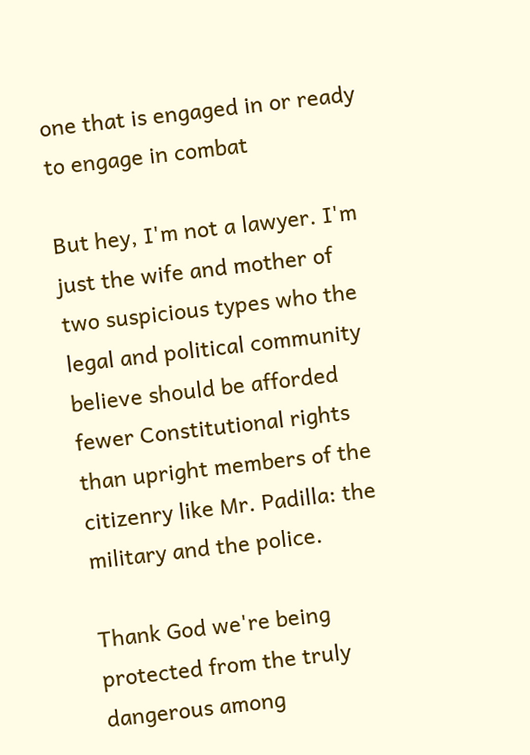one that is engaged in or ready to engage in combat

But hey, I'm not a lawyer. I'm just the wife and mother of two suspicious types who the legal and political community believe should be afforded fewer Constitutional rights than upright members of the citizenry like Mr. Padilla: the military and the police.

Thank God we're being protected from the truly dangerous among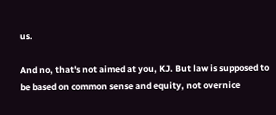us.

And no, that's not aimed at you, KJ. But law is supposed to be based on common sense and equity, not overnice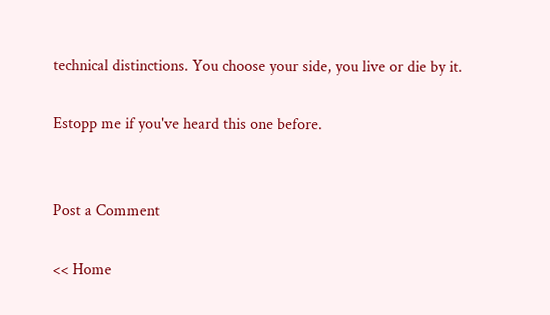technical distinctions. You choose your side, you live or die by it.

Estopp me if you've heard this one before.


Post a Comment

<< Home